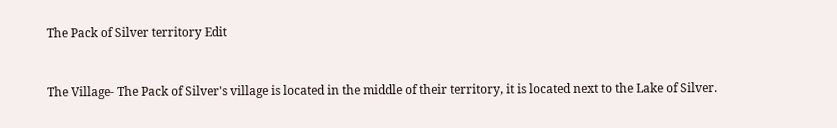The Pack of Silver territory Edit


The Village- The Pack of Silver's village is located in the middle of their territory, it is located next to the Lake of Silver.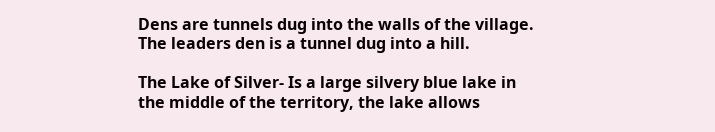Dens are tunnels dug into the walls of the village. The leaders den is a tunnel dug into a hill.

The Lake of Silver- Is a large silvery blue lake in the middle of the territory, the lake allows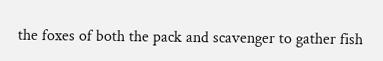the foxes of both the pack and scavenger to gather fish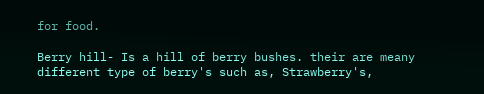for food.

Berry hill- Is a hill of berry bushes. their are meany different type of berry's such as, Strawberry's,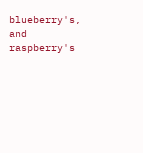blueberry's, and raspberry's